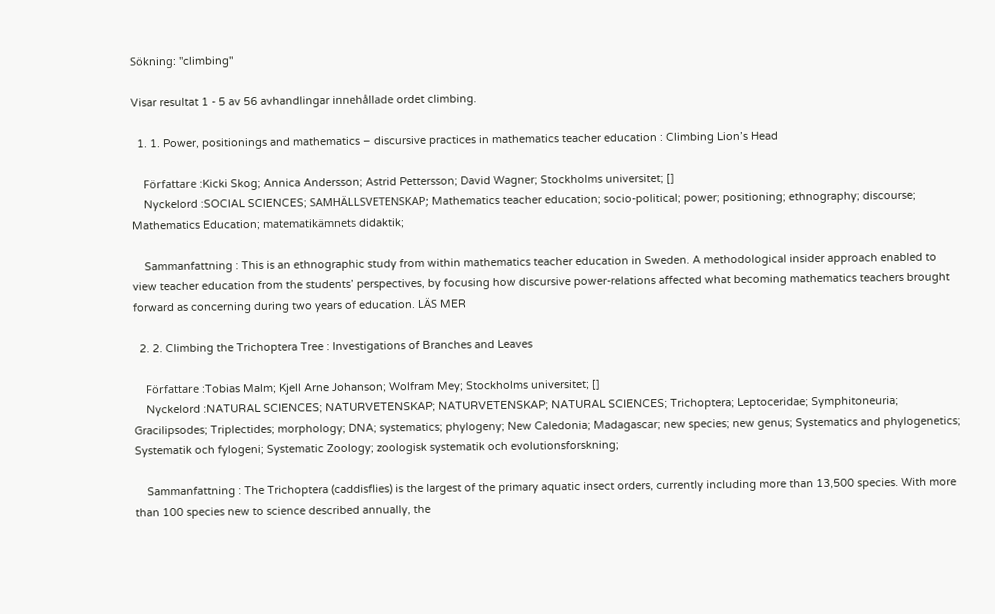Sökning: "climbing"

Visar resultat 1 - 5 av 56 avhandlingar innehållade ordet climbing.

  1. 1. Power, positionings and mathematics – discursive practices in mathematics teacher education : Climbing Lion’s Head

    Författare :Kicki Skog; Annica Andersson; Astrid Pettersson; David Wagner; Stockholms universitet; []
    Nyckelord :SOCIAL SCIENCES; SAMHÄLLSVETENSKAP; Mathematics teacher education; socio-political; power; positioning; ethnography; discourse; Mathematics Education; matematikämnets didaktik;

    Sammanfattning : This is an ethnographic study from within mathematics teacher education in Sweden. A methodological insider approach enabled to view teacher education from the students’ perspectives, by focusing how discursive power-relations affected what becoming mathematics teachers brought forward as concerning during two years of education. LÄS MER

  2. 2. Climbing the Trichoptera Tree : Investigations of Branches and Leaves

    Författare :Tobias Malm; Kjell Arne Johanson; Wolfram Mey; Stockholms universitet; []
    Nyckelord :NATURAL SCIENCES; NATURVETENSKAP; NATURVETENSKAP; NATURAL SCIENCES; Trichoptera; Leptoceridae; Symphitoneuria; Gracilipsodes; Triplectides; morphology; DNA; systematics; phylogeny; New Caledonia; Madagascar; new species; new genus; Systematics and phylogenetics; Systematik och fylogeni; Systematic Zoology; zoologisk systematik och evolutionsforskning;

    Sammanfattning : The Trichoptera (caddisflies) is the largest of the primary aquatic insect orders, currently including more than 13,500 species. With more than 100 species new to science described annually, the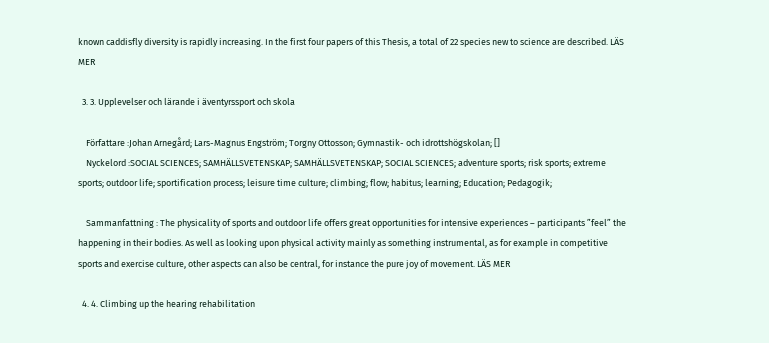known caddisfly diversity is rapidly increasing. In the first four papers of this Thesis, a total of 22 species new to science are described. LÄS MER

  3. 3. Upplevelser och lärande i äventyrssport och skola

    Författare :Johan Arnegård; Lars-Magnus Engström; Torgny Ottosson; Gymnastik- och idrottshögskolan; []
    Nyckelord :SOCIAL SCIENCES; SAMHÄLLSVETENSKAP; SAMHÄLLSVETENSKAP; SOCIAL SCIENCES; adventure sports; risk sports; extreme sports; outdoor life; sportification process; leisure time culture; climbing; flow; habitus; learning; Education; Pedagogik;

    Sammanfattning : The physicality of sports and outdoor life offers great opportunities for intensive experiences – participants ”feel” the happening in their bodies. As well as looking upon physical activity mainly as something instrumental, as for example in competitive sports and exercise culture, other aspects can also be central, for instance the pure joy of movement. LÄS MER

  4. 4. Climbing up the hearing rehabilitation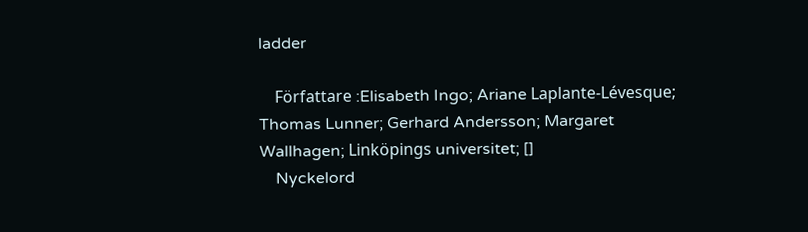ladder

    Författare :Elisabeth Ingo; Ariane Laplante-Lévesque; Thomas Lunner; Gerhard Andersson; Margaret Wallhagen; Linköpings universitet; []
    Nyckelord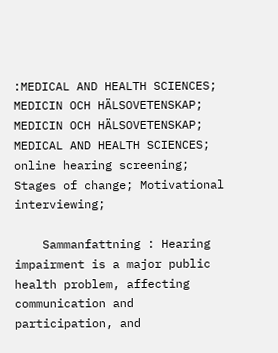:MEDICAL AND HEALTH SCIENCES; MEDICIN OCH HÄLSOVETENSKAP; MEDICIN OCH HÄLSOVETENSKAP; MEDICAL AND HEALTH SCIENCES; online hearing screening; Stages of change; Motivational interviewing;

    Sammanfattning : Hearing impairment is a major public health problem, affecting communication and participation, and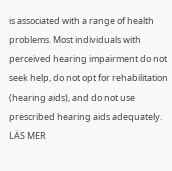is associated with a range of health problems. Most individuals with perceived hearing impairment do not seek help, do not opt for rehabilitation (hearing aids), and do not use prescribed hearing aids adequately. LÄS MER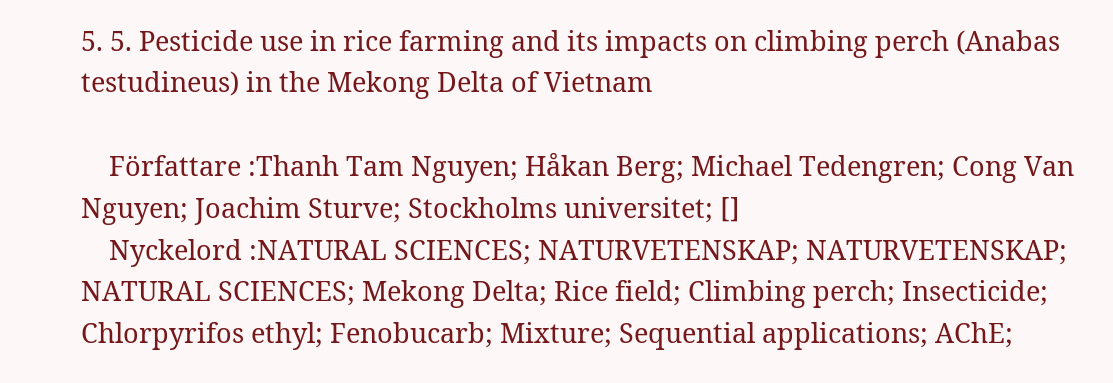5. 5. Pesticide use in rice farming and its impacts on climbing perch (Anabas testudineus) in the Mekong Delta of Vietnam

    Författare :Thanh Tam Nguyen; Håkan Berg; Michael Tedengren; Cong Van Nguyen; Joachim Sturve; Stockholms universitet; []
    Nyckelord :NATURAL SCIENCES; NATURVETENSKAP; NATURVETENSKAP; NATURAL SCIENCES; Mekong Delta; Rice field; Climbing perch; Insecticide; Chlorpyrifos ethyl; Fenobucarb; Mixture; Sequential applications; AChE;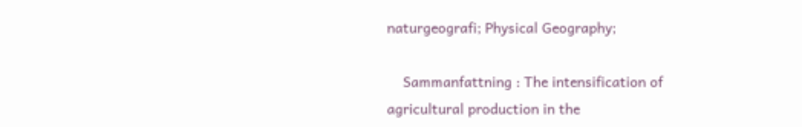naturgeografi; Physical Geography;

    Sammanfattning : The intensification of agricultural production in the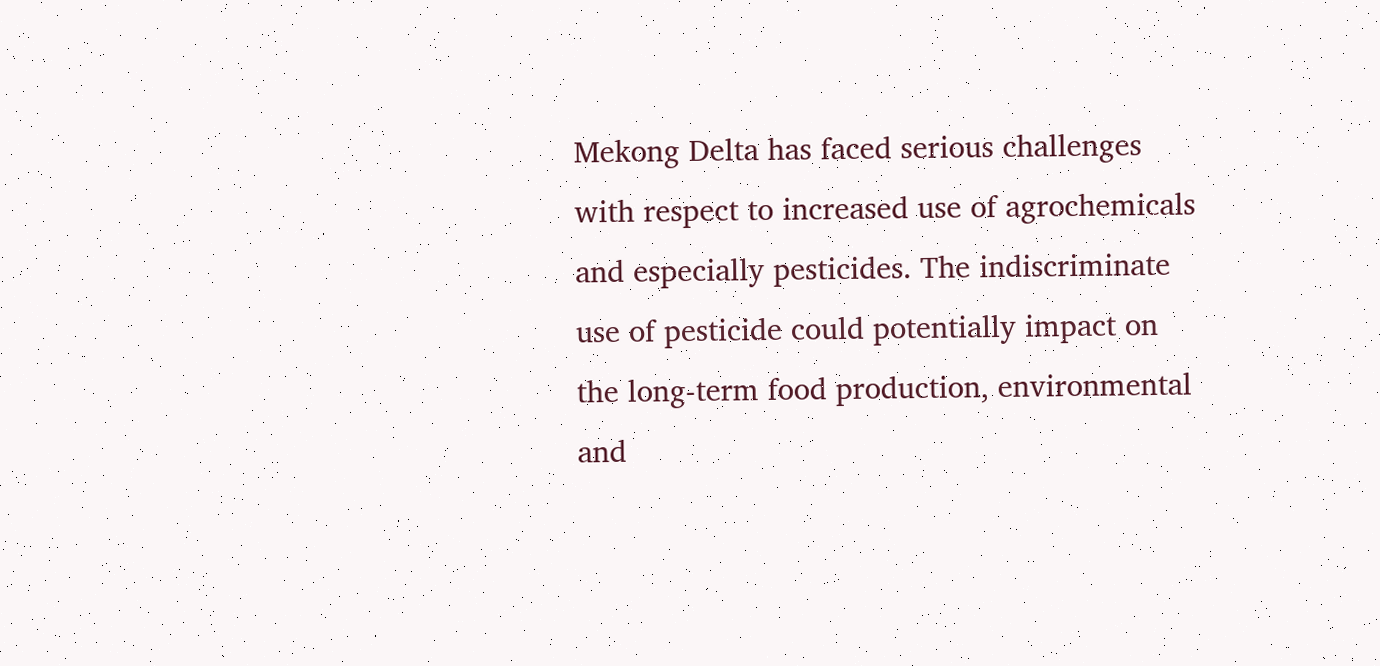Mekong Delta has faced serious challenges with respect to increased use of agrochemicals and especially pesticides. The indiscriminate use of pesticide could potentially impact on the long-term food production, environmental and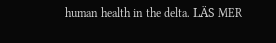human health in the delta. LÄS MER